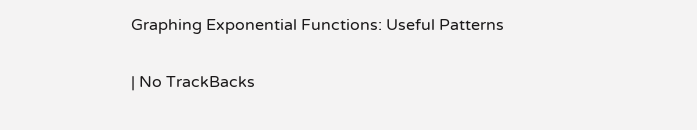Graphing Exponential Functions: Useful Patterns

| No TrackBacks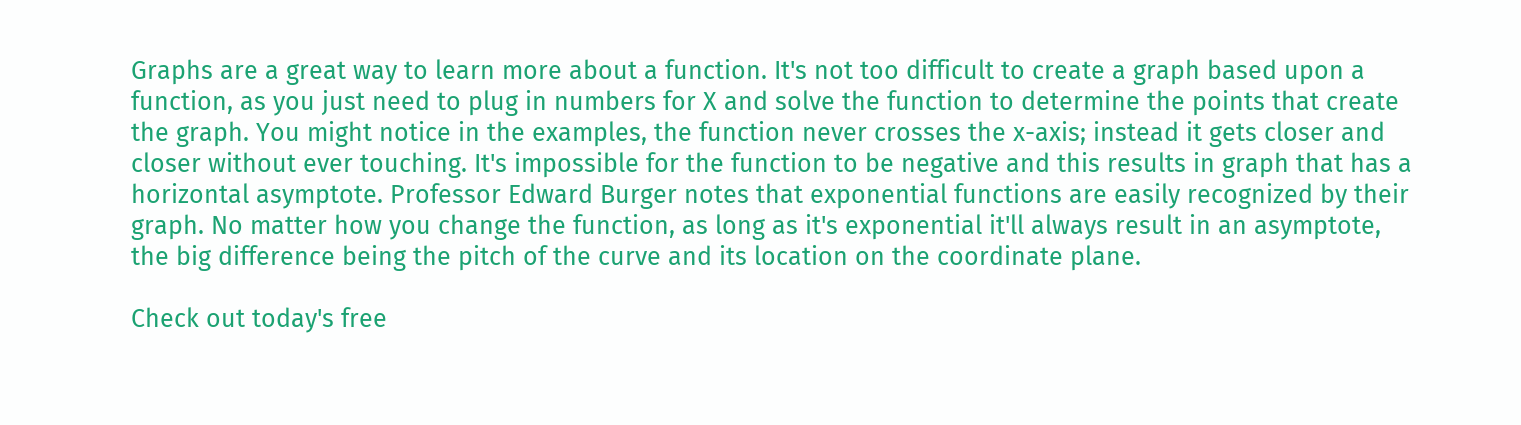Graphs are a great way to learn more about a function. It's not too difficult to create a graph based upon a function, as you just need to plug in numbers for X and solve the function to determine the points that create the graph. You might notice in the examples, the function never crosses the x-axis; instead it gets closer and closer without ever touching. It's impossible for the function to be negative and this results in graph that has a horizontal asymptote. Professor Edward Burger notes that exponential functions are easily recognized by their graph. No matter how you change the function, as long as it's exponential it'll always result in an asymptote, the big difference being the pitch of the curve and its location on the coordinate plane.

Check out today's free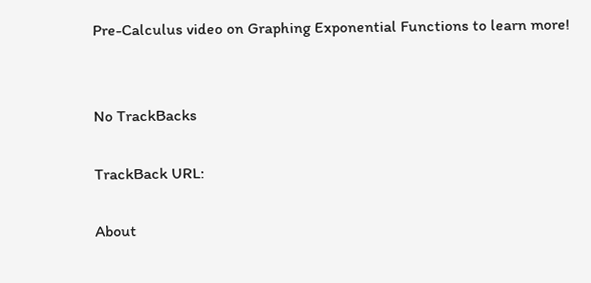Pre-Calculus video on Graphing Exponential Functions to learn more!


No TrackBacks

TrackBack URL:

About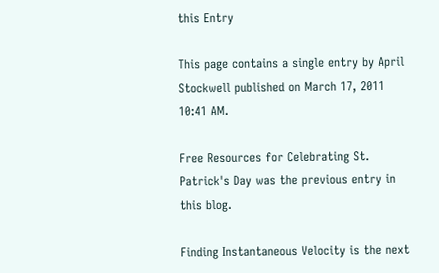this Entry

This page contains a single entry by April Stockwell published on March 17, 2011 10:41 AM.

Free Resources for Celebrating St. Patrick's Day was the previous entry in this blog.

Finding Instantaneous Velocity is the next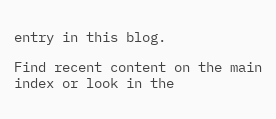entry in this blog.

Find recent content on the main index or look in the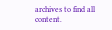archives to find all content.